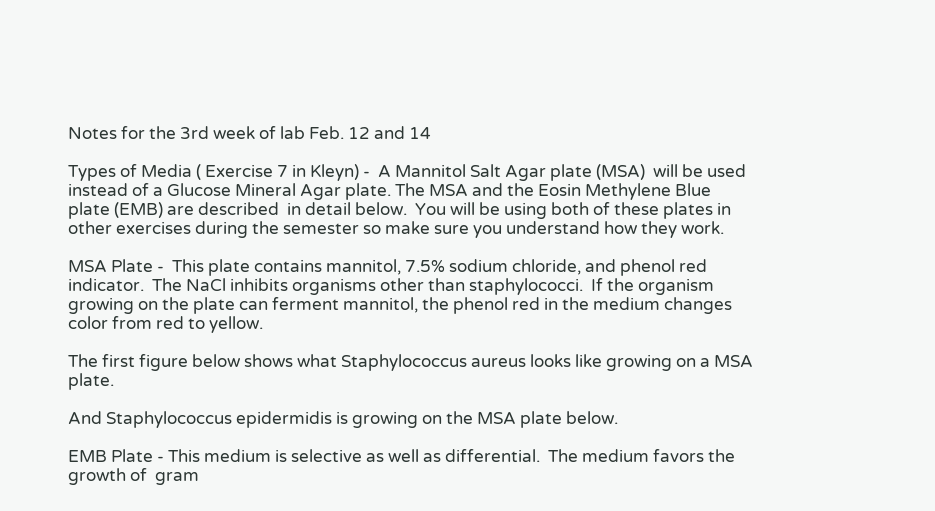Notes for the 3rd week of lab Feb. 12 and 14

Types of Media ( Exercise 7 in Kleyn) -  A Mannitol Salt Agar plate (MSA)  will be used instead of a Glucose Mineral Agar plate. The MSA and the Eosin Methylene Blue plate (EMB) are described  in detail below.  You will be using both of these plates in other exercises during the semester so make sure you understand how they work.

MSA Plate -  This plate contains mannitol, 7.5% sodium chloride, and phenol red indicator.  The NaCl inhibits organisms other than staphylococci.  If the organism growing on the plate can ferment mannitol, the phenol red in the medium changes color from red to yellow.

The first figure below shows what Staphylococcus aureus looks like growing on a MSA plate.

And Staphylococcus epidermidis is growing on the MSA plate below.

EMB Plate - This medium is selective as well as differential.  The medium favors the growth of  gram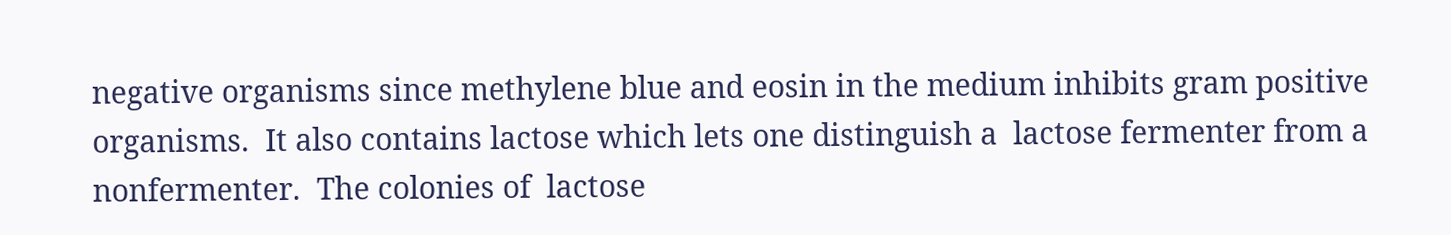negative organisms since methylene blue and eosin in the medium inhibits gram positive organisms.  It also contains lactose which lets one distinguish a  lactose fermenter from a nonfermenter.  The colonies of  lactose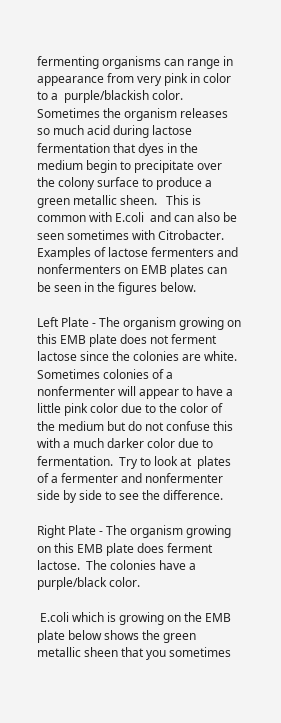fermenting organisms can range in appearance from very pink in color to a  purple/blackish color.  Sometimes the organism releases so much acid during lactose fermentation that dyes in the medium begin to precipitate over the colony surface to produce a green metallic sheen.   This is common with E.coli  and can also be seen sometimes with Citrobacter. Examples of lactose fermenters and nonfermenters on EMB plates can be seen in the figures below.

Left Plate - The organism growing on this EMB plate does not ferment lactose since the colonies are white.  Sometimes colonies of a  nonfermenter will appear to have a little pink color due to the color of the medium but do not confuse this with a much darker color due to fermentation.  Try to look at  plates of a fermenter and nonfermenter  side by side to see the difference.

Right Plate - The organism growing on this EMB plate does ferment lactose.  The colonies have a  purple/black color.

 E.coli which is growing on the EMB plate below shows the green metallic sheen that you sometimes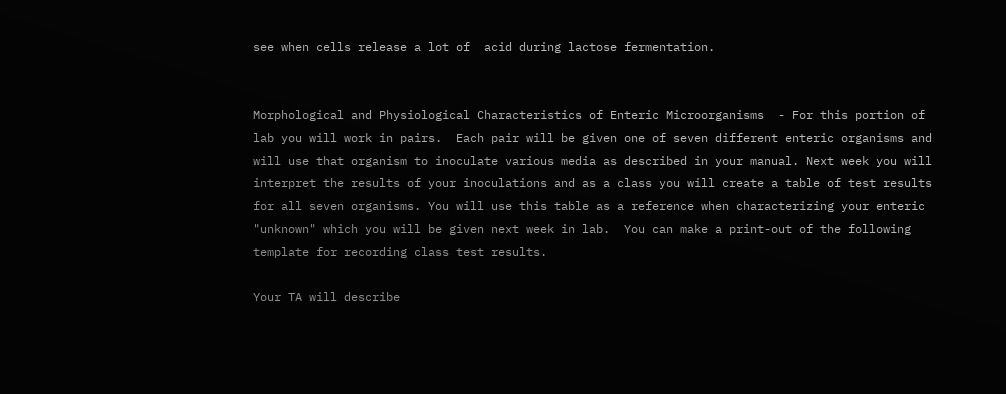see when cells release a lot of  acid during lactose fermentation.


Morphological and Physiological Characteristics of Enteric Microorganisms  - For this portion of lab you will work in pairs.  Each pair will be given one of seven different enteric organisms and will use that organism to inoculate various media as described in your manual. Next week you will interpret the results of your inoculations and as a class you will create a table of test results for all seven organisms. You will use this table as a reference when characterizing your enteric "unknown" which you will be given next week in lab.  You can make a print-out of the following template for recording class test results.

Your TA will describe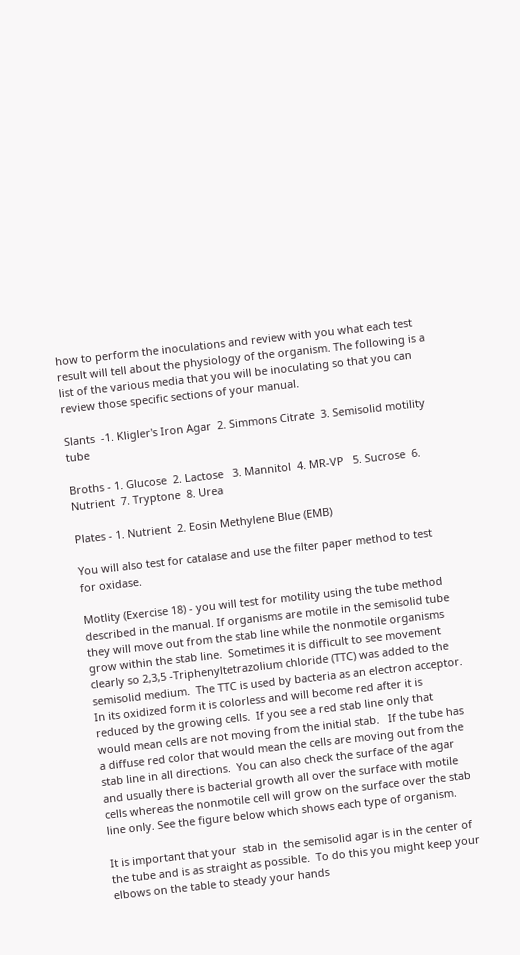how to perform the inoculations and review with you what each test result will tell about the physiology of the organism. The following is a list of the various media that you will be inoculating so that you can review those specific sections of your manual.

Slants  -1. Kligler's Iron Agar  2. Simmons Citrate  3. Semisolid motility tube

Broths - 1. Glucose  2. Lactose   3. Mannitol  4. MR-VP   5. Sucrose  6. Nutrient  7. Tryptone  8. Urea

Plates - 1. Nutrient  2. Eosin Methylene Blue (EMB)

You will also test for catalase and use the filter paper method to test for oxidase.

Motlity (Exercise 18) - you will test for motility using the tube method described in the manual. If organisms are motile in the semisolid tube they will move out from the stab line while the nonmotile organisms grow within the stab line.  Sometimes it is difficult to see movement clearly so 2,3,5 -Triphenyltetrazolium chloride (TTC) was added to the semisolid medium.  The TTC is used by bacteria as an electron acceptor.  In its oxidized form it is colorless and will become red after it is reduced by the growing cells.  If you see a red stab line only that would mean cells are not moving from the initial stab.   If the tube has a diffuse red color that would mean the cells are moving out from the stab line in all directions.  You can also check the surface of the agar and usually there is bacterial growth all over the surface with motile cells whereas the nonmotile cell will grow on the surface over the stab line only. See the figure below which shows each type of organism.

It is important that your  stab in  the semisolid agar is in the center of the tube and is as straight as possible.  To do this you might keep your elbows on the table to steady your hands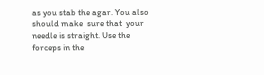as you stab the agar. You also should make  sure that  your needle is straight. Use the forceps in the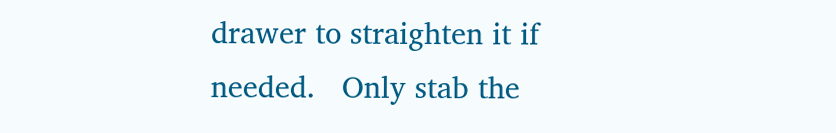drawer to straighten it if needed.   Only stab the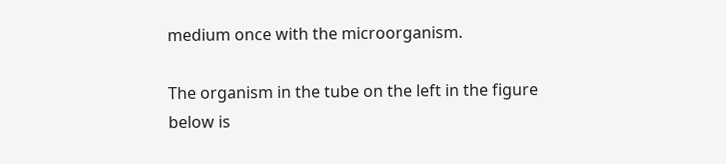medium once with the microorganism.

The organism in the tube on the left in the figure below is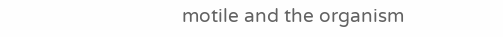motile and the organism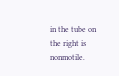in the tube on the right is nonmotile.